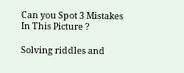Can you Spot 3 Mistakes In This Picture ?

Solving riddles and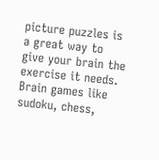picture puzzles is a great way to give your brain the exercise it needs. Brain games like sudoku, chess,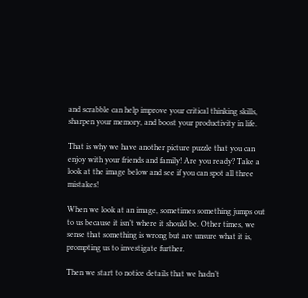and scrabble can help improve your critical thinking skills, sharpen your memory, and boost your productivity in life.

That is why we have another picture puzzle that you can enjoy with your friends and family! Are you ready? Take a look at the image below and see if you can spot all three mistakes!

When we look at an image, sometimes something jumps out to us because it isn’t where it should be. Other times, we sense that something is wrong but are unsure what it is, prompting us to investigate further.

Then we start to notice details that we hadn’t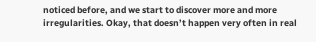noticed before, and we start to discover more and more irregularities. Okay, that doesn’t happen very often in real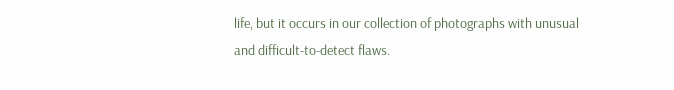life, but it occurs in our collection of photographs with unusual and difficult-to-detect flaws.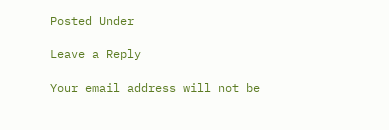Posted Under

Leave a Reply

Your email address will not be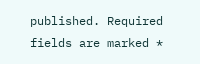published. Required fields are marked *